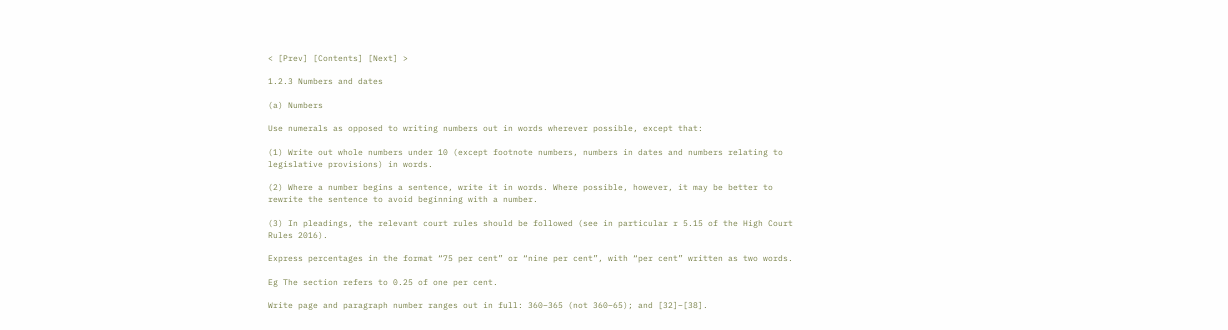< [Prev] [Contents] [Next] >

1.2.3 Numbers and dates

(a) Numbers

Use numerals as opposed to writing numbers out in words wherever possible, except that:

(1) Write out whole numbers under 10 (except footnote numbers, numbers in dates and numbers relating to legislative provisions) in words.

(2) Where a number begins a sentence, write it in words. Where possible, however, it may be better to rewrite the sentence to avoid beginning with a number.

(3) In pleadings, the relevant court rules should be followed (see in particular r 5.15 of the High Court Rules 2016).

Express percentages in the format “75 per cent” or “nine per cent”, with “per cent” written as two words.

Eg The section refers to 0.25 of one per cent.

Write page and paragraph number ranges out in full: 360–365 (not 360–65); and [32]–[38].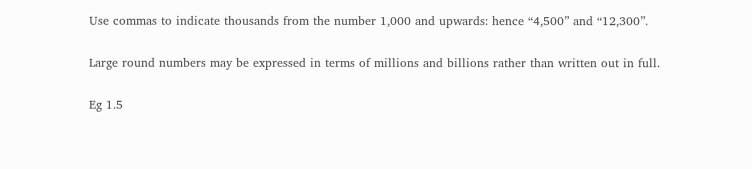Use commas to indicate thousands from the number 1,000 and upwards: hence “4,500” and “12,300”.

Large round numbers may be expressed in terms of millions and billions rather than written out in full.

Eg 1.5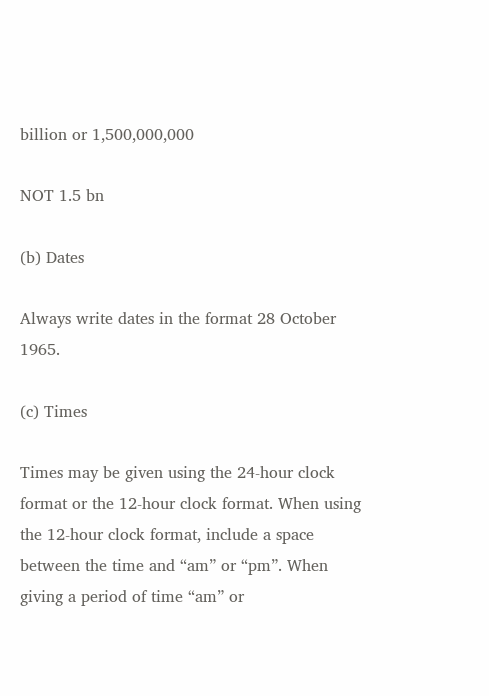billion or 1,500,000,000

NOT 1.5 bn

(b) Dates

Always write dates in the format 28 October 1965.

(c) Times

Times may be given using the 24-hour clock format or the 12-hour clock format. When using the 12-hour clock format, include a space between the time and “am” or “pm”. When giving a period of time “am” or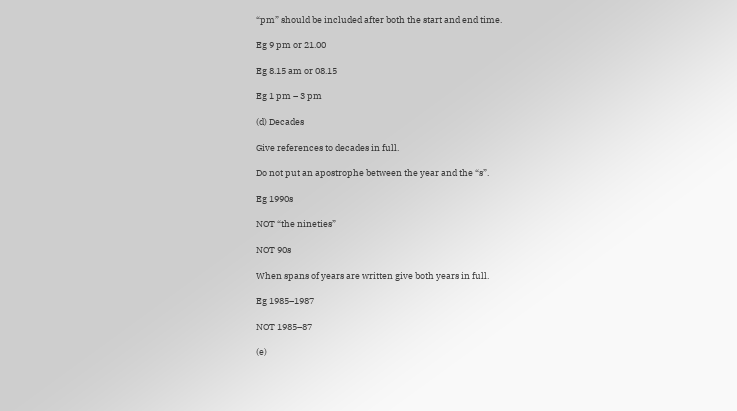“pm” should be included after both the start and end time.

Eg 9 pm or 21.00

Eg 8.15 am or 08.15

Eg 1 pm – 3 pm

(d) Decades

Give references to decades in full.

Do not put an apostrophe between the year and the “s”.

Eg 1990s

NOT “the nineties”

NOT 90s

When spans of years are written give both years in full.

Eg 1985–1987

NOT 1985–87

(e)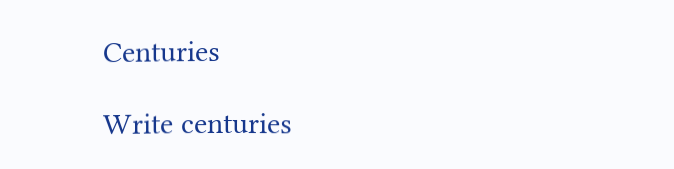Centuries

Write centuries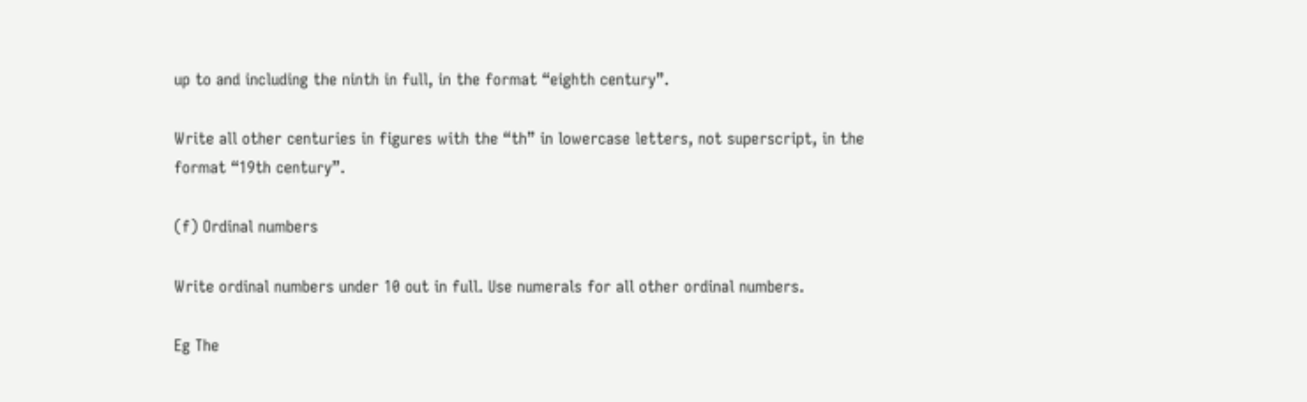up to and including the ninth in full, in the format “eighth century”.

Write all other centuries in figures with the “th” in lowercase letters, not superscript, in the format “19th century”.

(f) Ordinal numbers

Write ordinal numbers under 10 out in full. Use numerals for all other ordinal numbers.

Eg The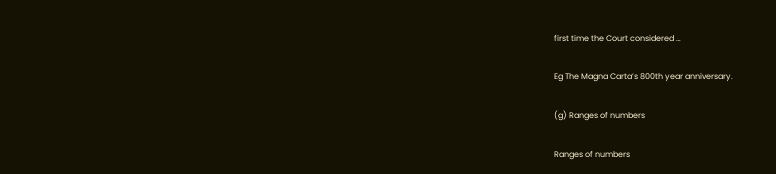first time the Court considered …

Eg The Magna Carta’s 800th year anniversary.

(g) Ranges of numbers

Ranges of numbers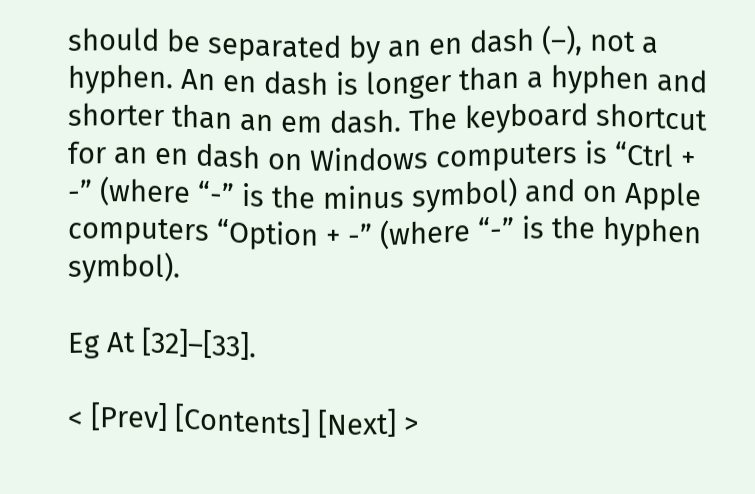should be separated by an en dash (–), not a hyphen. An en dash is longer than a hyphen and shorter than an em dash. The keyboard shortcut for an en dash on Windows computers is “Ctrl + -” (where “-” is the minus symbol) and on Apple computers “Option + -” (where “-” is the hyphen symbol).

Eg At [32]–[33].

< [Prev] [Contents] [Next] >